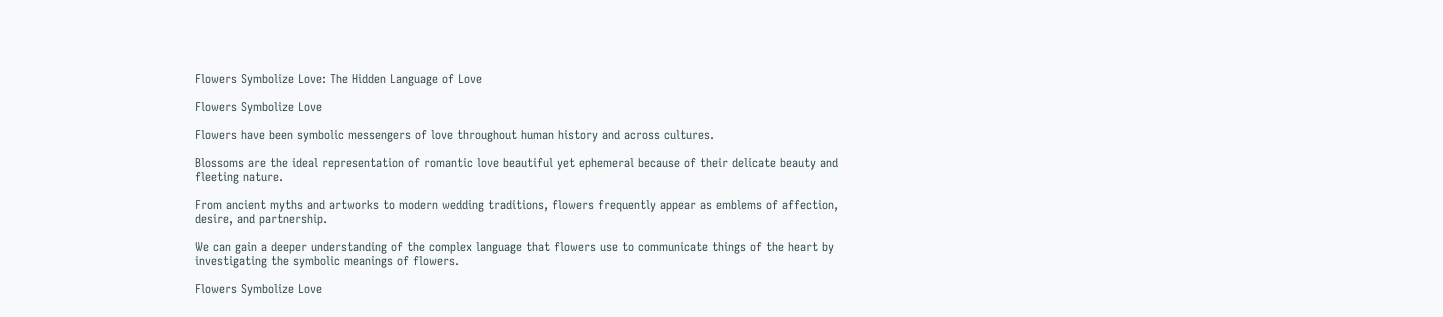Flowers Symbolize Love: The Hidden Language of Love

Flowers Symbolize Love

Flowers have been symbolic messengers of love throughout human history and across cultures.

Blossoms are the ideal representation of romantic love beautiful yet ephemeral because of their delicate beauty and fleeting nature.

From ancient myths and artworks to modern wedding traditions, flowers frequently appear as emblems of affection, desire, and partnership.

We can gain a deeper understanding of the complex language that flowers use to communicate things of the heart by investigating the symbolic meanings of flowers.

Flowers Symbolize Love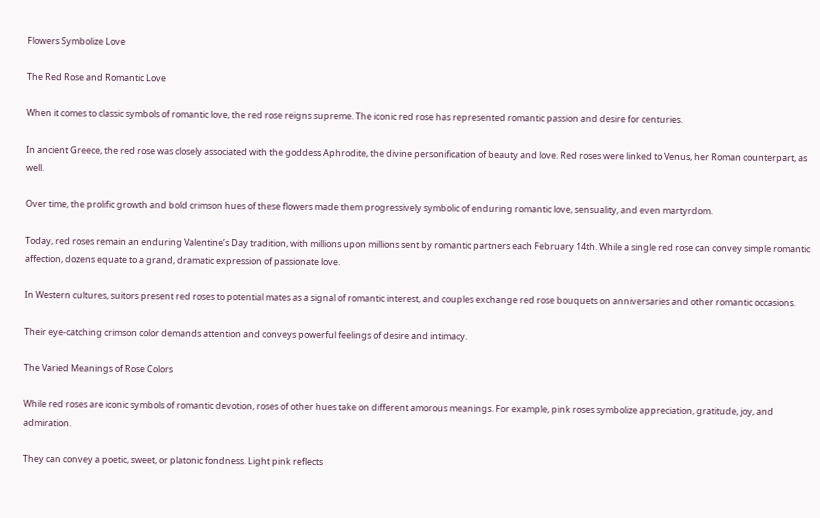Flowers Symbolize Love

The Red Rose and Romantic Love

When it comes to classic symbols of romantic love, the red rose reigns supreme. The iconic red rose has represented romantic passion and desire for centuries.

In ancient Greece, the red rose was closely associated with the goddess Aphrodite, the divine personification of beauty and love. Red roses were linked to Venus, her Roman counterpart, as well.

Over time, the prolific growth and bold crimson hues of these flowers made them progressively symbolic of enduring romantic love, sensuality, and even martyrdom.

Today, red roses remain an enduring Valentine’s Day tradition, with millions upon millions sent by romantic partners each February 14th. While a single red rose can convey simple romantic affection, dozens equate to a grand, dramatic expression of passionate love.

In Western cultures, suitors present red roses to potential mates as a signal of romantic interest, and couples exchange red rose bouquets on anniversaries and other romantic occasions.

Their eye-catching crimson color demands attention and conveys powerful feelings of desire and intimacy.

The Varied Meanings of Rose Colors

While red roses are iconic symbols of romantic devotion, roses of other hues take on different amorous meanings. For example, pink roses symbolize appreciation, gratitude, joy, and admiration.

They can convey a poetic, sweet, or platonic fondness. Light pink reflects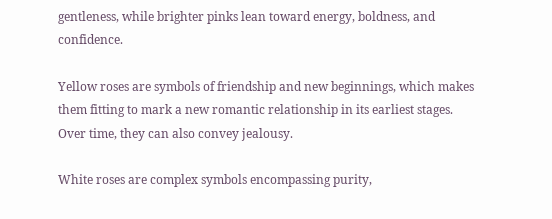gentleness, while brighter pinks lean toward energy, boldness, and confidence.

Yellow roses are symbols of friendship and new beginnings, which makes them fitting to mark a new romantic relationship in its earliest stages. Over time, they can also convey jealousy.

White roses are complex symbols encompassing purity,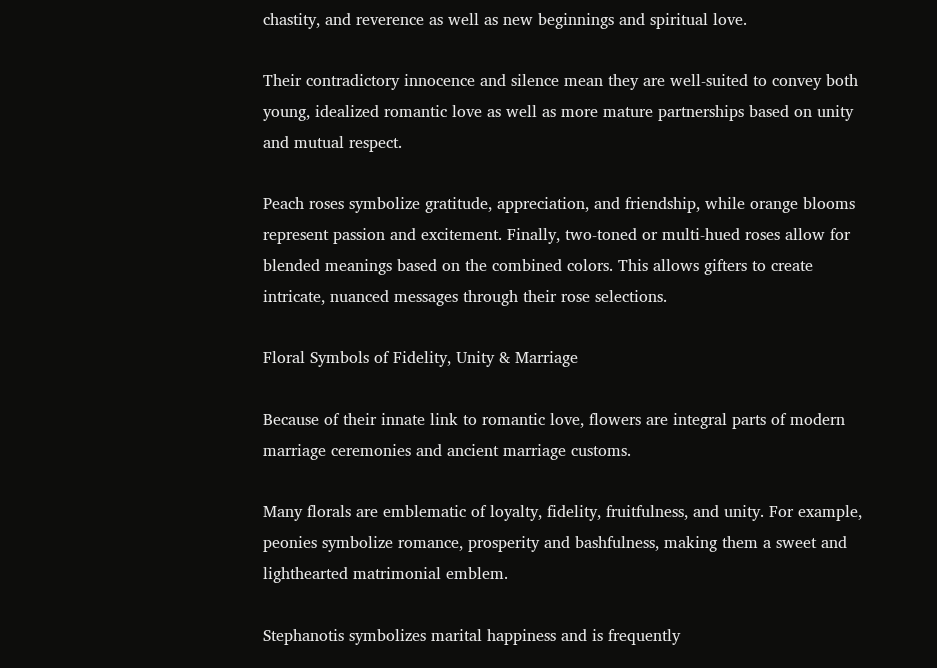chastity, and reverence as well as new beginnings and spiritual love.

Their contradictory innocence and silence mean they are well-suited to convey both young, idealized romantic love as well as more mature partnerships based on unity and mutual respect.

Peach roses symbolize gratitude, appreciation, and friendship, while orange blooms represent passion and excitement. Finally, two-toned or multi-hued roses allow for blended meanings based on the combined colors. This allows gifters to create intricate, nuanced messages through their rose selections.

Floral Symbols of Fidelity, Unity & Marriage

Because of their innate link to romantic love, flowers are integral parts of modern marriage ceremonies and ancient marriage customs.

Many florals are emblematic of loyalty, fidelity, fruitfulness, and unity. For example, peonies symbolize romance, prosperity and bashfulness, making them a sweet and lighthearted matrimonial emblem.

Stephanotis symbolizes marital happiness and is frequently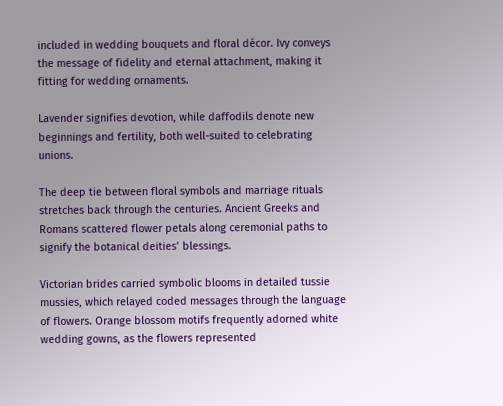included in wedding bouquets and floral décor. Ivy conveys the message of fidelity and eternal attachment, making it fitting for wedding ornaments.

Lavender signifies devotion, while daffodils denote new beginnings and fertility, both well-suited to celebrating unions.

The deep tie between floral symbols and marriage rituals stretches back through the centuries. Ancient Greeks and Romans scattered flower petals along ceremonial paths to signify the botanical deities’ blessings.

Victorian brides carried symbolic blooms in detailed tussie mussies, which relayed coded messages through the language of flowers. Orange blossom motifs frequently adorned white wedding gowns, as the flowers represented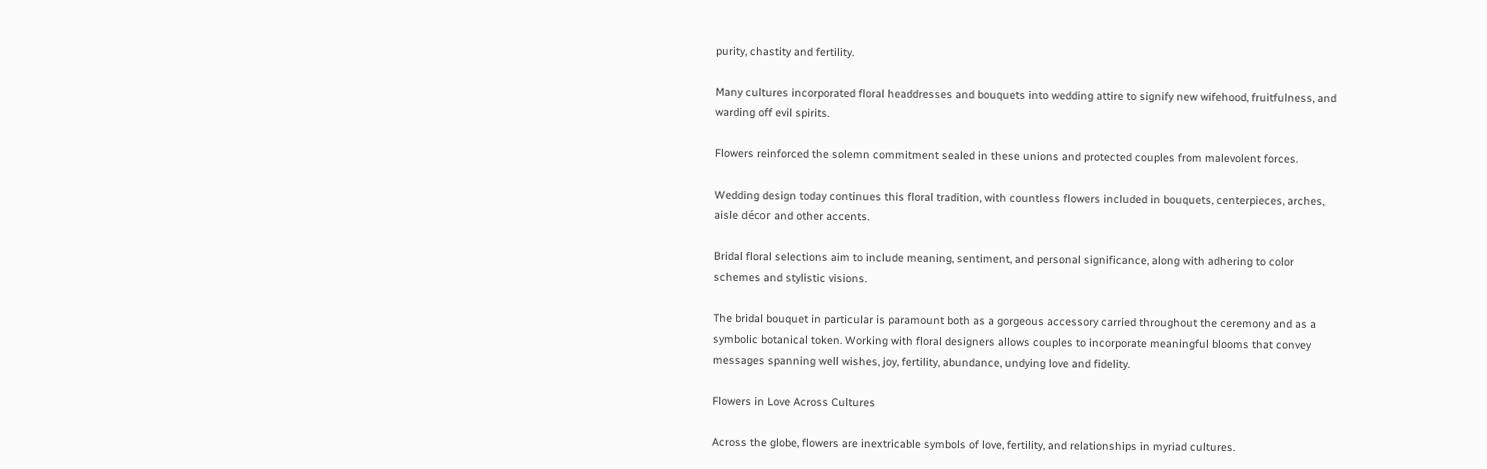purity, chastity and fertility.

Many cultures incorporated floral headdresses and bouquets into wedding attire to signify new wifehood, fruitfulness, and warding off evil spirits.

Flowers reinforced the solemn commitment sealed in these unions and protected couples from malevolent forces.

Wedding design today continues this floral tradition, with countless flowers included in bouquets, centerpieces, arches, aisle décor and other accents.

Bridal floral selections aim to include meaning, sentiment, and personal significance, along with adhering to color schemes and stylistic visions.

The bridal bouquet in particular is paramount both as a gorgeous accessory carried throughout the ceremony and as a symbolic botanical token. Working with floral designers allows couples to incorporate meaningful blooms that convey messages spanning well wishes, joy, fertility, abundance, undying love and fidelity.

Flowers in Love Across Cultures

Across the globe, flowers are inextricable symbols of love, fertility, and relationships in myriad cultures.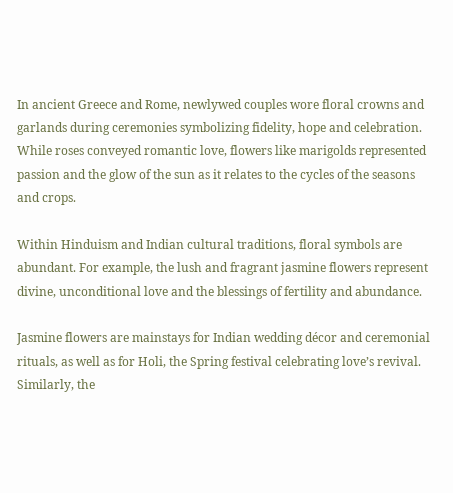In ancient Greece and Rome, newlywed couples wore floral crowns and garlands during ceremonies symbolizing fidelity, hope and celebration. While roses conveyed romantic love, flowers like marigolds represented passion and the glow of the sun as it relates to the cycles of the seasons and crops.

Within Hinduism and Indian cultural traditions, floral symbols are abundant. For example, the lush and fragrant jasmine flowers represent divine, unconditional love and the blessings of fertility and abundance.

Jasmine flowers are mainstays for Indian wedding décor and ceremonial rituals, as well as for Holi, the Spring festival celebrating love’s revival. Similarly, the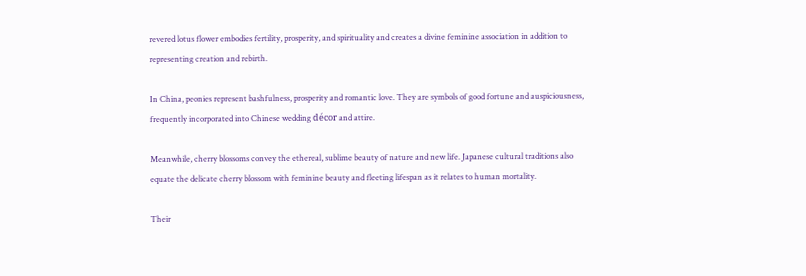revered lotus flower embodies fertility, prosperity, and spirituality and creates a divine feminine association in addition to representing creation and rebirth.

In China, peonies represent bashfulness, prosperity and romantic love. They are symbols of good fortune and auspiciousness, frequently incorporated into Chinese wedding décor and attire.

Meanwhile, cherry blossoms convey the ethereal, sublime beauty of nature and new life. Japanese cultural traditions also equate the delicate cherry blossom with feminine beauty and fleeting lifespan as it relates to human mortality.

Their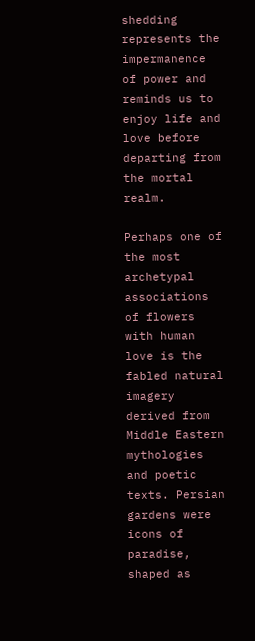shedding represents the impermanence of power and reminds us to enjoy life and love before departing from the mortal realm.

Perhaps one of the most archetypal associations of flowers with human love is the fabled natural imagery derived from Middle Eastern mythologies and poetic texts. Persian gardens were icons of paradise, shaped as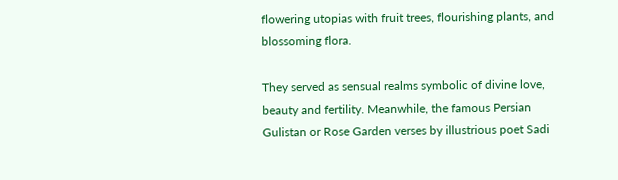flowering utopias with fruit trees, flourishing plants, and blossoming flora.

They served as sensual realms symbolic of divine love, beauty and fertility. Meanwhile, the famous Persian Gulistan or Rose Garden verses by illustrious poet Sadi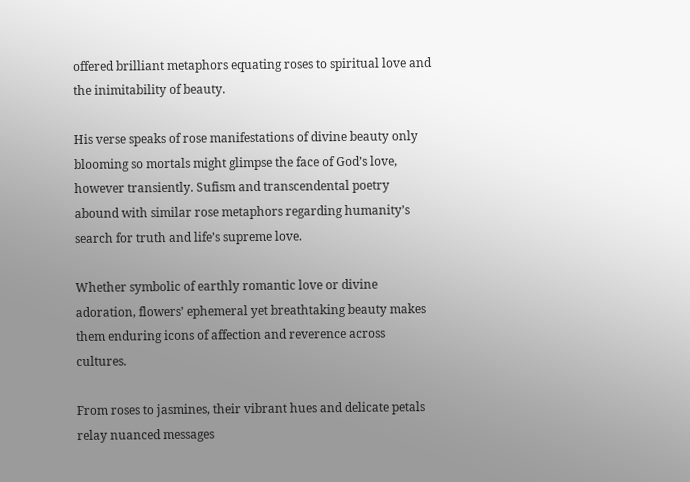offered brilliant metaphors equating roses to spiritual love and the inimitability of beauty.

His verse speaks of rose manifestations of divine beauty only blooming so mortals might glimpse the face of God’s love, however transiently. Sufism and transcendental poetry abound with similar rose metaphors regarding humanity’s search for truth and life’s supreme love.

Whether symbolic of earthly romantic love or divine adoration, flowers’ ephemeral yet breathtaking beauty makes them enduring icons of affection and reverence across cultures.

From roses to jasmines, their vibrant hues and delicate petals relay nuanced messages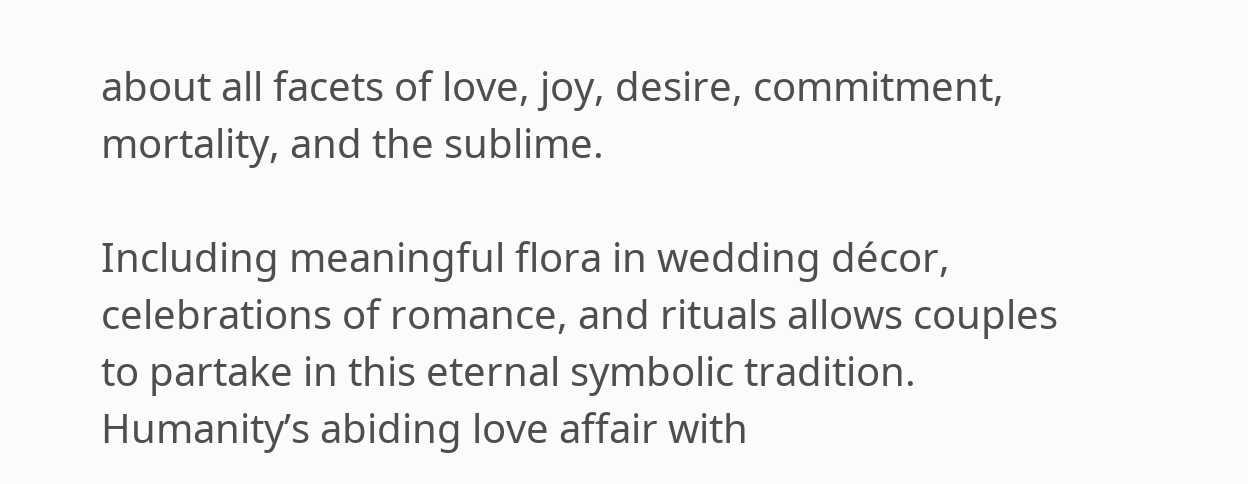about all facets of love, joy, desire, commitment, mortality, and the sublime.

Including meaningful flora in wedding décor, celebrations of romance, and rituals allows couples to partake in this eternal symbolic tradition. Humanity’s abiding love affair with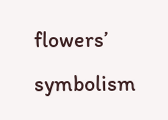flowers’ symbolism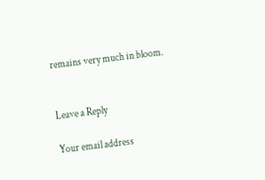remains very much in bloom.


Leave a Reply

Your email address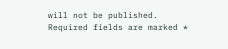will not be published. Required fields are marked *